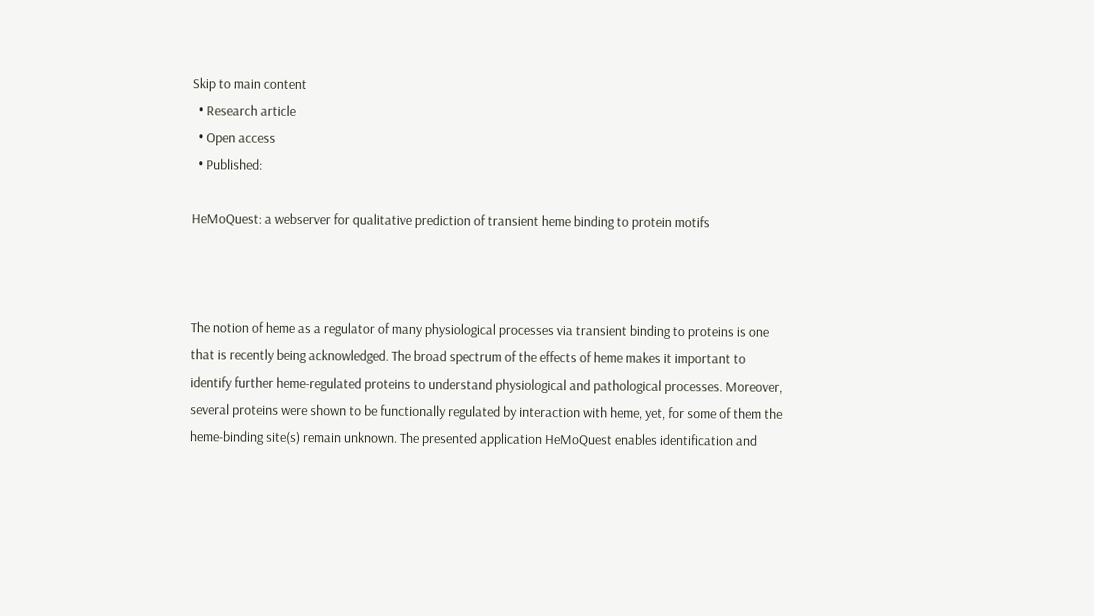Skip to main content
  • Research article
  • Open access
  • Published:

HeMoQuest: a webserver for qualitative prediction of transient heme binding to protein motifs



The notion of heme as a regulator of many physiological processes via transient binding to proteins is one that is recently being acknowledged. The broad spectrum of the effects of heme makes it important to identify further heme-regulated proteins to understand physiological and pathological processes. Moreover, several proteins were shown to be functionally regulated by interaction with heme, yet, for some of them the heme-binding site(s) remain unknown. The presented application HeMoQuest enables identification and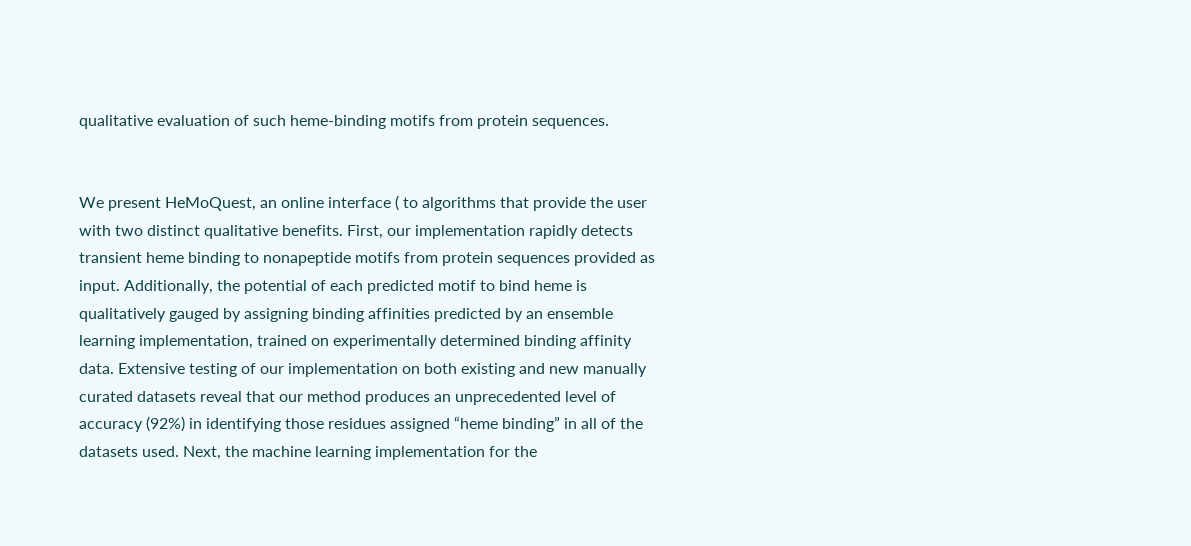qualitative evaluation of such heme-binding motifs from protein sequences.


We present HeMoQuest, an online interface ( to algorithms that provide the user with two distinct qualitative benefits. First, our implementation rapidly detects transient heme binding to nonapeptide motifs from protein sequences provided as input. Additionally, the potential of each predicted motif to bind heme is qualitatively gauged by assigning binding affinities predicted by an ensemble learning implementation, trained on experimentally determined binding affinity data. Extensive testing of our implementation on both existing and new manually curated datasets reveal that our method produces an unprecedented level of accuracy (92%) in identifying those residues assigned “heme binding” in all of the datasets used. Next, the machine learning implementation for the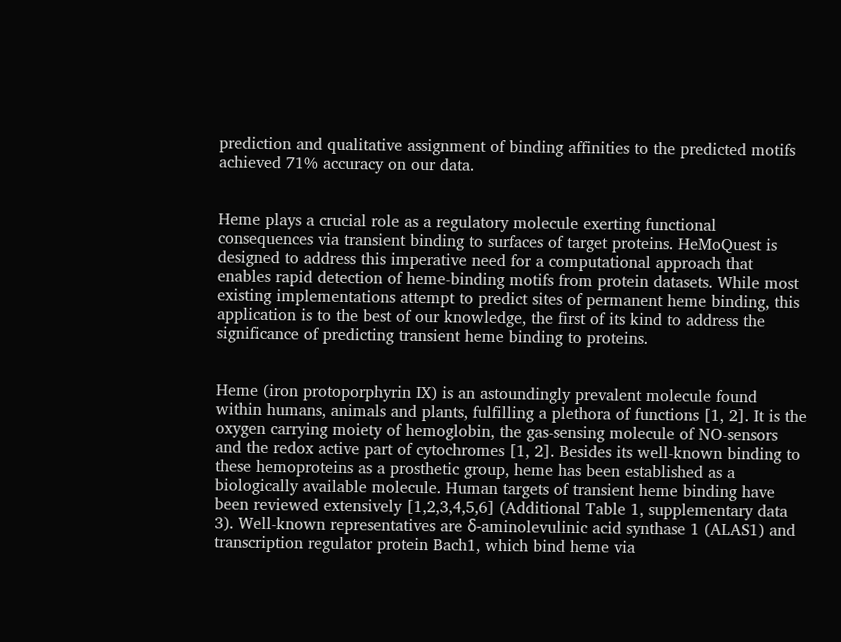prediction and qualitative assignment of binding affinities to the predicted motifs achieved 71% accuracy on our data.


Heme plays a crucial role as a regulatory molecule exerting functional consequences via transient binding to surfaces of target proteins. HeMoQuest is designed to address this imperative need for a computational approach that enables rapid detection of heme-binding motifs from protein datasets. While most existing implementations attempt to predict sites of permanent heme binding, this application is to the best of our knowledge, the first of its kind to address the significance of predicting transient heme binding to proteins.


Heme (iron protoporphyrin IX) is an astoundingly prevalent molecule found within humans, animals and plants, fulfilling a plethora of functions [1, 2]. It is the oxygen carrying moiety of hemoglobin, the gas-sensing molecule of NO-sensors and the redox active part of cytochromes [1, 2]. Besides its well-known binding to these hemoproteins as a prosthetic group, heme has been established as a biologically available molecule. Human targets of transient heme binding have been reviewed extensively [1,2,3,4,5,6] (Additional Table 1, supplementary data 3). Well-known representatives are δ-aminolevulinic acid synthase 1 (ALAS1) and transcription regulator protein Bach1, which bind heme via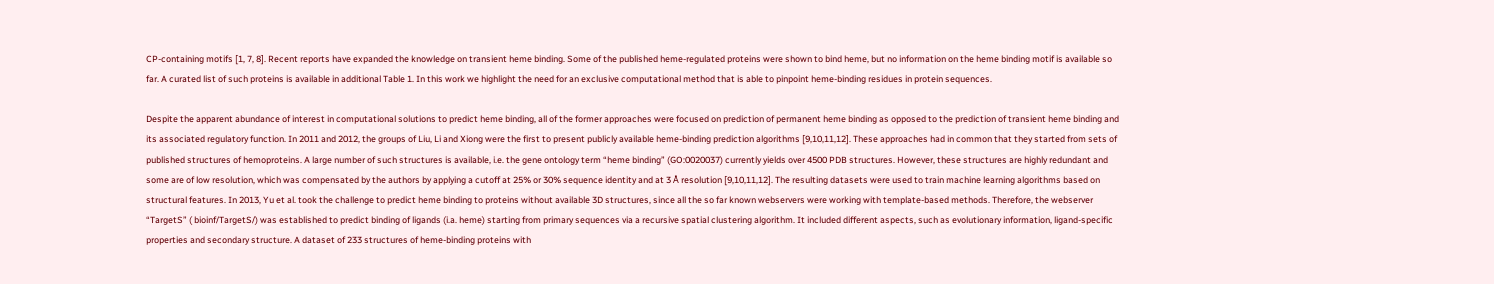CP-containing motifs [1, 7, 8]. Recent reports have expanded the knowledge on transient heme binding. Some of the published heme-regulated proteins were shown to bind heme, but no information on the heme binding motif is available so far. A curated list of such proteins is available in additional Table 1. In this work we highlight the need for an exclusive computational method that is able to pinpoint heme-binding residues in protein sequences.

Despite the apparent abundance of interest in computational solutions to predict heme binding, all of the former approaches were focused on prediction of permanent heme binding as opposed to the prediction of transient heme binding and its associated regulatory function. In 2011 and 2012, the groups of Liu, Li and Xiong were the first to present publicly available heme-binding prediction algorithms [9,10,11,12]. These approaches had in common that they started from sets of published structures of hemoproteins. A large number of such structures is available, i.e. the gene ontology term “heme binding” (GO:0020037) currently yields over 4500 PDB structures. However, these structures are highly redundant and some are of low resolution, which was compensated by the authors by applying a cutoff at 25% or 30% sequence identity and at 3 Å resolution [9,10,11,12]. The resulting datasets were used to train machine learning algorithms based on structural features. In 2013, Yu et al. took the challenge to predict heme binding to proteins without available 3D structures, since all the so far known webservers were working with template-based methods. Therefore, the webserver “TargetS” ( bioinf/TargetS/) was established to predict binding of ligands (i.a. heme) starting from primary sequences via a recursive spatial clustering algorithm. It included different aspects, such as evolutionary information, ligand-specific properties and secondary structure. A dataset of 233 structures of heme-binding proteins with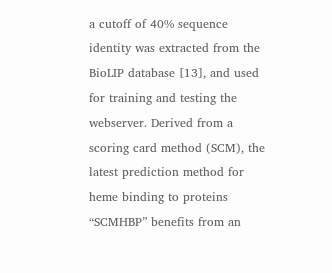a cutoff of 40% sequence identity was extracted from the BioLIP database [13], and used for training and testing the webserver. Derived from a scoring card method (SCM), the latest prediction method for heme binding to proteins “SCMHBP” benefits from an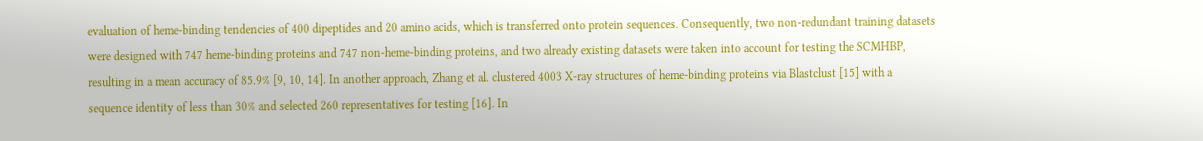evaluation of heme-binding tendencies of 400 dipeptides and 20 amino acids, which is transferred onto protein sequences. Consequently, two non-redundant training datasets were designed with 747 heme-binding proteins and 747 non-heme-binding proteins, and two already existing datasets were taken into account for testing the SCMHBP, resulting in a mean accuracy of 85.9% [9, 10, 14]. In another approach, Zhang et al. clustered 4003 X-ray structures of heme-binding proteins via Blastclust [15] with a sequence identity of less than 30% and selected 260 representatives for testing [16]. In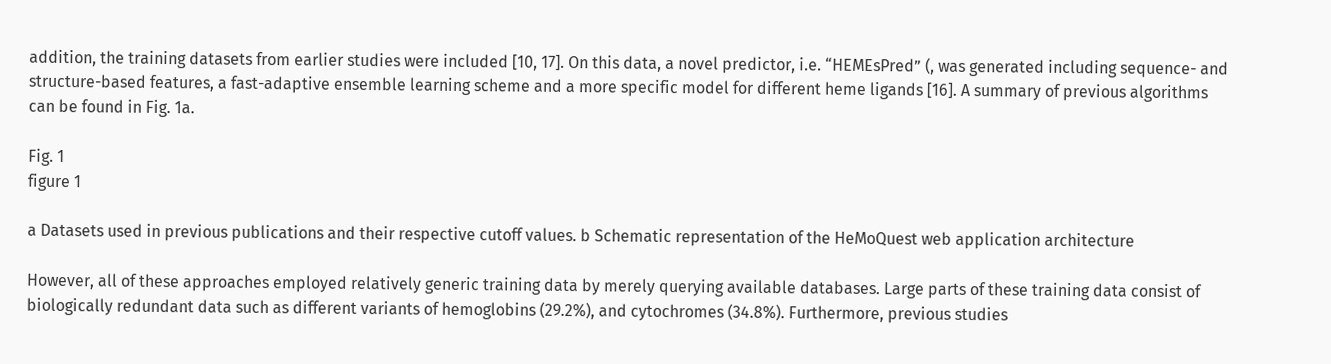addition, the training datasets from earlier studies were included [10, 17]. On this data, a novel predictor, i.e. “HEMEsPred” (, was generated including sequence- and structure-based features, a fast-adaptive ensemble learning scheme and a more specific model for different heme ligands [16]. A summary of previous algorithms can be found in Fig. 1a.

Fig. 1
figure 1

a Datasets used in previous publications and their respective cutoff values. b Schematic representation of the HeMoQuest web application architecture

However, all of these approaches employed relatively generic training data by merely querying available databases. Large parts of these training data consist of biologically redundant data such as different variants of hemoglobins (29.2%), and cytochromes (34.8%). Furthermore, previous studies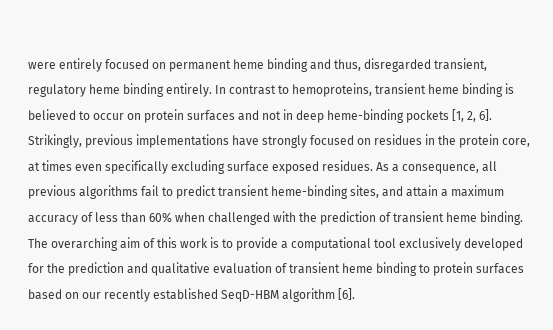were entirely focused on permanent heme binding and thus, disregarded transient, regulatory heme binding entirely. In contrast to hemoproteins, transient heme binding is believed to occur on protein surfaces and not in deep heme-binding pockets [1, 2, 6]. Strikingly, previous implementations have strongly focused on residues in the protein core, at times even specifically excluding surface exposed residues. As a consequence, all previous algorithms fail to predict transient heme-binding sites, and attain a maximum accuracy of less than 60% when challenged with the prediction of transient heme binding. The overarching aim of this work is to provide a computational tool exclusively developed for the prediction and qualitative evaluation of transient heme binding to protein surfaces based on our recently established SeqD-HBM algorithm [6].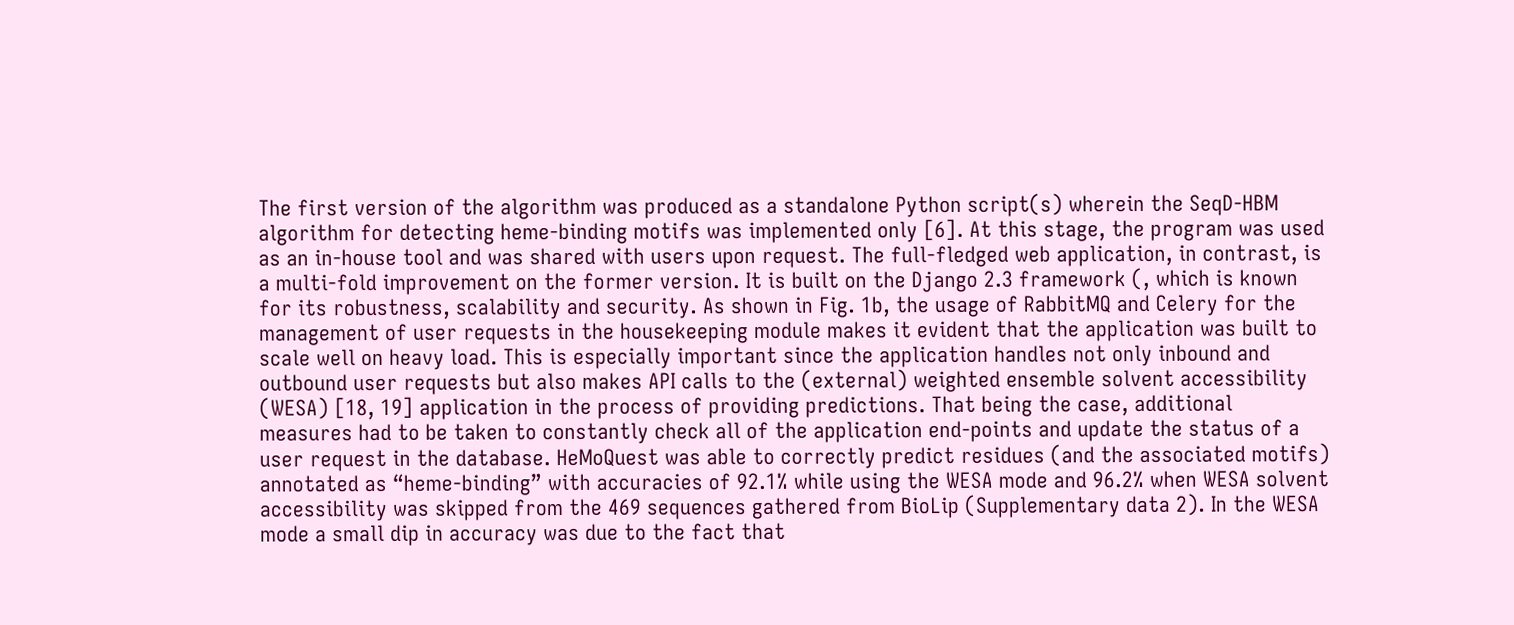The first version of the algorithm was produced as a standalone Python script(s) wherein the SeqD-HBM algorithm for detecting heme-binding motifs was implemented only [6]. At this stage, the program was used as an in-house tool and was shared with users upon request. The full-fledged web application, in contrast, is a multi-fold improvement on the former version. It is built on the Django 2.3 framework (, which is known for its robustness, scalability and security. As shown in Fig. 1b, the usage of RabbitMQ and Celery for the management of user requests in the housekeeping module makes it evident that the application was built to scale well on heavy load. This is especially important since the application handles not only inbound and outbound user requests but also makes API calls to the (external) weighted ensemble solvent accessibility (WESA) [18, 19] application in the process of providing predictions. That being the case, additional measures had to be taken to constantly check all of the application end-points and update the status of a user request in the database. HeMoQuest was able to correctly predict residues (and the associated motifs) annotated as “heme-binding” with accuracies of 92.1% while using the WESA mode and 96.2% when WESA solvent accessibility was skipped from the 469 sequences gathered from BioLip (Supplementary data 2). In the WESA mode a small dip in accuracy was due to the fact that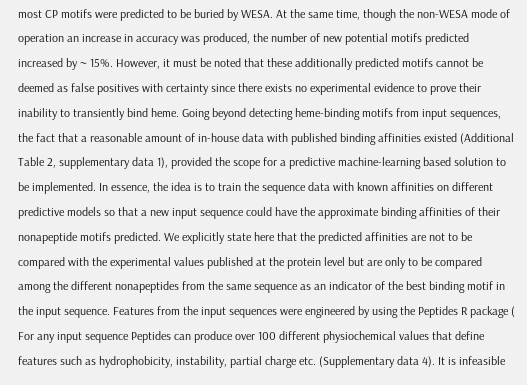most CP motifs were predicted to be buried by WESA. At the same time, though the non-WESA mode of operation an increase in accuracy was produced, the number of new potential motifs predicted increased by ~ 15%. However, it must be noted that these additionally predicted motifs cannot be deemed as false positives with certainty since there exists no experimental evidence to prove their inability to transiently bind heme. Going beyond detecting heme-binding motifs from input sequences, the fact that a reasonable amount of in-house data with published binding affinities existed (Additional Table 2, supplementary data 1), provided the scope for a predictive machine-learning based solution to be implemented. In essence, the idea is to train the sequence data with known affinities on different predictive models so that a new input sequence could have the approximate binding affinities of their nonapeptide motifs predicted. We explicitly state here that the predicted affinities are not to be compared with the experimental values published at the protein level but are only to be compared among the different nonapeptides from the same sequence as an indicator of the best binding motif in the input sequence. Features from the input sequences were engineered by using the Peptides R package ( For any input sequence Peptides can produce over 100 different physiochemical values that define features such as hydrophobicity, instability, partial charge etc. (Supplementary data 4). It is infeasible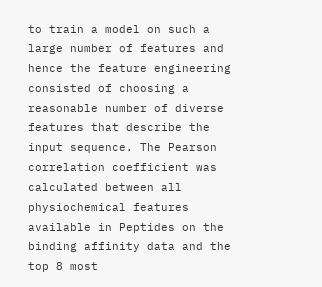to train a model on such a large number of features and hence the feature engineering consisted of choosing a reasonable number of diverse features that describe the input sequence. The Pearson correlation coefficient was calculated between all physiochemical features available in Peptides on the binding affinity data and the top 8 most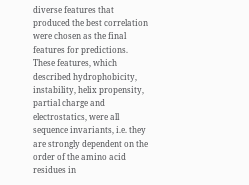diverse features that produced the best correlation were chosen as the final features for predictions. These features, which described hydrophobicity, instability, helix propensity, partial charge and electrostatics, were all sequence invariants, i.e. they are strongly dependent on the order of the amino acid residues in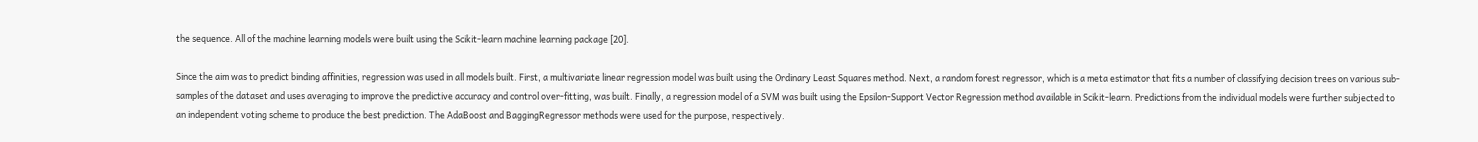the sequence. All of the machine learning models were built using the Scikit-learn machine learning package [20].

Since the aim was to predict binding affinities, regression was used in all models built. First, a multivariate linear regression model was built using the Ordinary Least Squares method. Next, a random forest regressor, which is a meta estimator that fits a number of classifying decision trees on various sub-samples of the dataset and uses averaging to improve the predictive accuracy and control over-fitting, was built. Finally, a regression model of a SVM was built using the Epsilon-Support Vector Regression method available in Scikit-learn. Predictions from the individual models were further subjected to an independent voting scheme to produce the best prediction. The AdaBoost and BaggingRegressor methods were used for the purpose, respectively.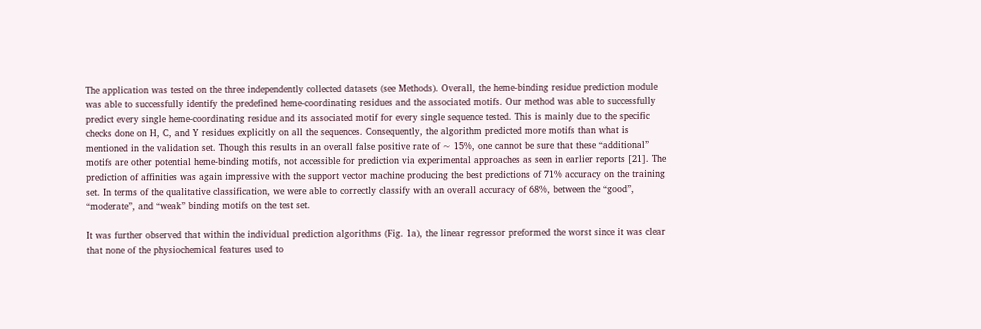The application was tested on the three independently collected datasets (see Methods). Overall, the heme-binding residue prediction module was able to successfully identify the predefined heme-coordinating residues and the associated motifs. Our method was able to successfully predict every single heme-coordinating residue and its associated motif for every single sequence tested. This is mainly due to the specific checks done on H, C, and Y residues explicitly on all the sequences. Consequently, the algorithm predicted more motifs than what is mentioned in the validation set. Though this results in an overall false positive rate of ~ 15%, one cannot be sure that these “additional” motifs are other potential heme-binding motifs, not accessible for prediction via experimental approaches as seen in earlier reports [21]. The prediction of affinities was again impressive with the support vector machine producing the best predictions of 71% accuracy on the training set. In terms of the qualitative classification, we were able to correctly classify with an overall accuracy of 68%, between the “good”, “moderate”, and “weak” binding motifs on the test set.

It was further observed that within the individual prediction algorithms (Fig. 1a), the linear regressor preformed the worst since it was clear that none of the physiochemical features used to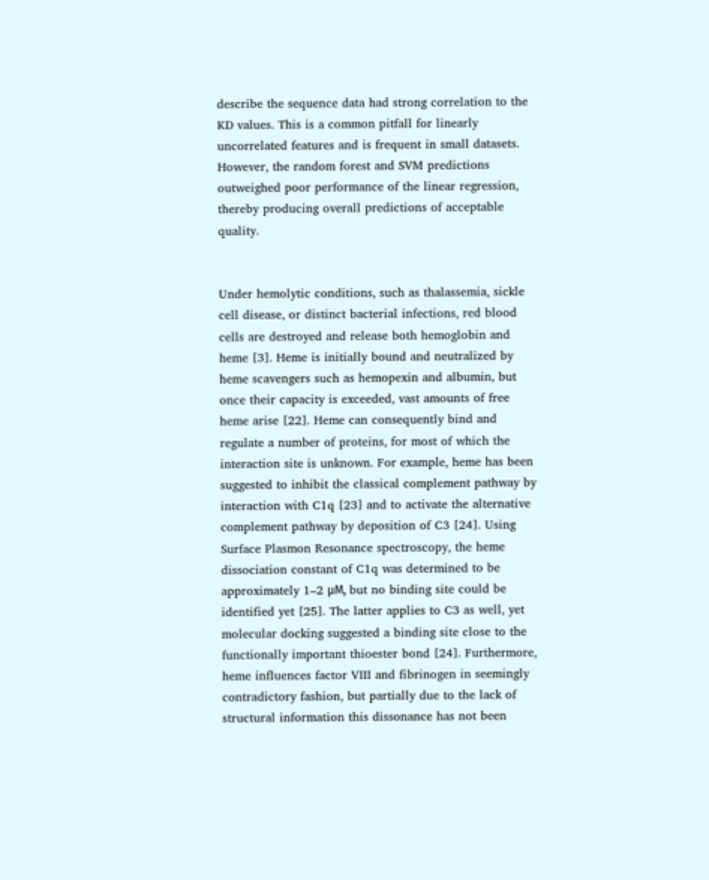describe the sequence data had strong correlation to the KD values. This is a common pitfall for linearly uncorrelated features and is frequent in small datasets. However, the random forest and SVM predictions outweighed poor performance of the linear regression, thereby producing overall predictions of acceptable quality.


Under hemolytic conditions, such as thalassemia, sickle cell disease, or distinct bacterial infections, red blood cells are destroyed and release both hemoglobin and heme [3]. Heme is initially bound and neutralized by heme scavengers such as hemopexin and albumin, but once their capacity is exceeded, vast amounts of free heme arise [22]. Heme can consequently bind and regulate a number of proteins, for most of which the interaction site is unknown. For example, heme has been suggested to inhibit the classical complement pathway by interaction with C1q [23] and to activate the alternative complement pathway by deposition of C3 [24]. Using Surface Plasmon Resonance spectroscopy, the heme dissociation constant of C1q was determined to be approximately 1–2 μM, but no binding site could be identified yet [25]. The latter applies to C3 as well, yet molecular docking suggested a binding site close to the functionally important thioester bond [24]. Furthermore, heme influences factor VIII and fibrinogen in seemingly contradictory fashion, but partially due to the lack of structural information this dissonance has not been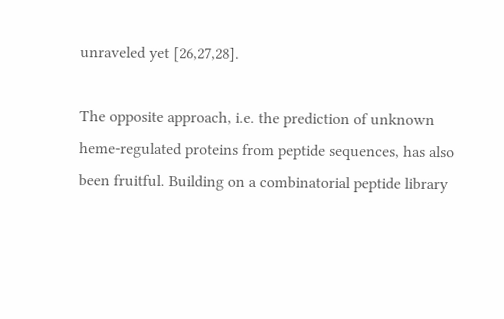unraveled yet [26,27,28].

The opposite approach, i.e. the prediction of unknown heme-regulated proteins from peptide sequences, has also been fruitful. Building on a combinatorial peptide library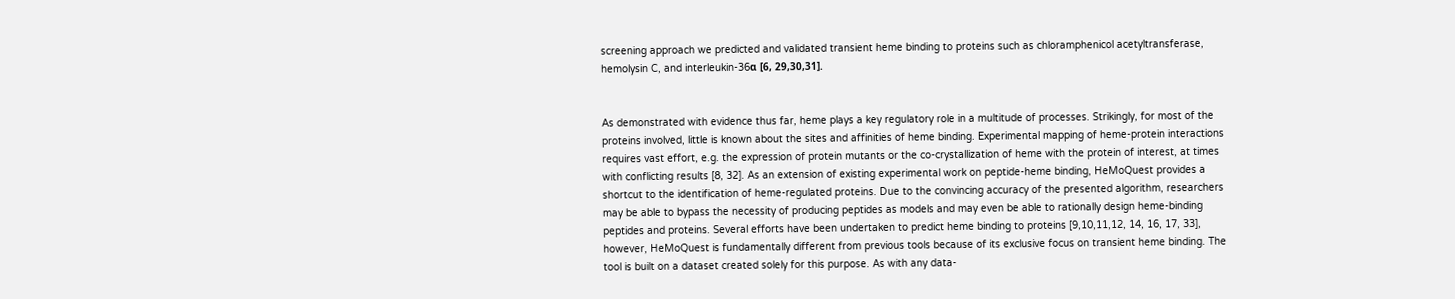screening approach we predicted and validated transient heme binding to proteins such as chloramphenicol acetyltransferase, hemolysin C, and interleukin-36α [6, 29,30,31].


As demonstrated with evidence thus far, heme plays a key regulatory role in a multitude of processes. Strikingly, for most of the proteins involved, little is known about the sites and affinities of heme binding. Experimental mapping of heme-protein interactions requires vast effort, e.g. the expression of protein mutants or the co-crystallization of heme with the protein of interest, at times with conflicting results [8, 32]. As an extension of existing experimental work on peptide-heme binding, HeMoQuest provides a shortcut to the identification of heme-regulated proteins. Due to the convincing accuracy of the presented algorithm, researchers may be able to bypass the necessity of producing peptides as models and may even be able to rationally design heme-binding peptides and proteins. Several efforts have been undertaken to predict heme binding to proteins [9,10,11,12, 14, 16, 17, 33], however, HeMoQuest is fundamentally different from previous tools because of its exclusive focus on transient heme binding. The tool is built on a dataset created solely for this purpose. As with any data-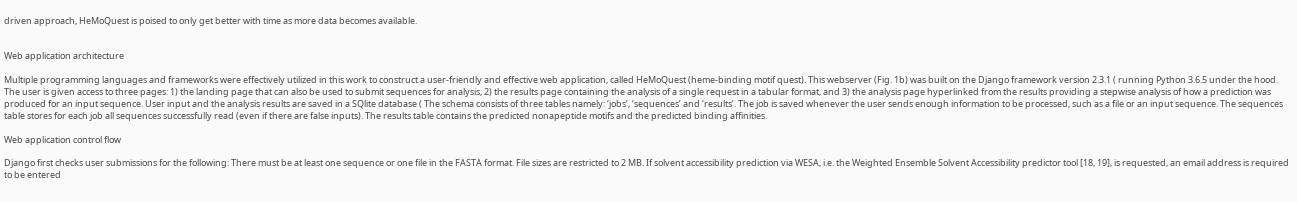driven approach, HeMoQuest is poised to only get better with time as more data becomes available.


Web application architecture

Multiple programming languages and frameworks were effectively utilized in this work to construct a user-friendly and effective web application, called HeMoQuest (heme-binding motif quest). This webserver (Fig. 1b) was built on the Django framework version 2.3.1 ( running Python 3.6.5 under the hood. The user is given access to three pages: 1) the landing page that can also be used to submit sequences for analysis, 2) the results page containing the analysis of a single request in a tabular format, and 3) the analysis page hyperlinked from the results providing a stepwise analysis of how a prediction was produced for an input sequence. User input and the analysis results are saved in a SQlite database ( The schema consists of three tables namely: ‘jobs’, ‘sequences’ and ‘results’. The job is saved whenever the user sends enough information to be processed, such as a file or an input sequence. The sequences table stores for each job all sequences successfully read (even if there are false inputs). The results table contains the predicted nonapeptide motifs and the predicted binding affinities.

Web application control flow

Django first checks user submissions for the following: There must be at least one sequence or one file in the FASTA format. File sizes are restricted to 2 MB. If solvent accessibility prediction via WESA, i.e. the Weighted Ensemble Solvent Accessibility predictor tool [18, 19], is requested, an email address is required to be entered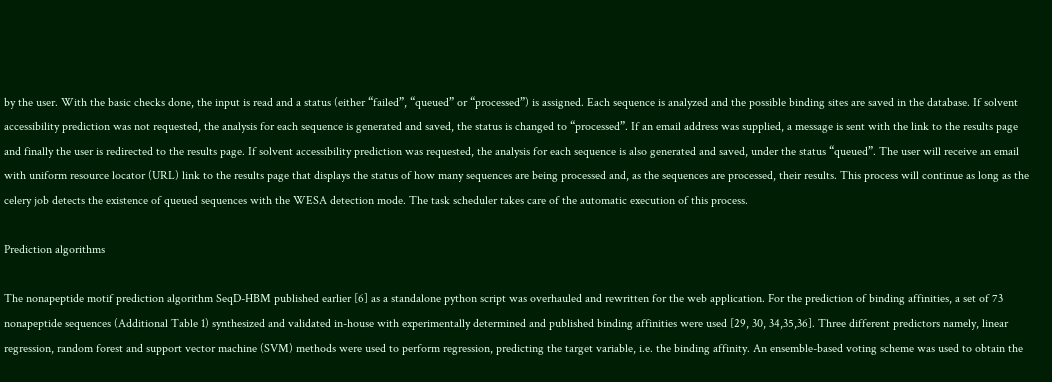by the user. With the basic checks done, the input is read and a status (either “failed”, “queued” or “processed”) is assigned. Each sequence is analyzed and the possible binding sites are saved in the database. If solvent accessibility prediction was not requested, the analysis for each sequence is generated and saved, the status is changed to “processed”. If an email address was supplied, a message is sent with the link to the results page and finally the user is redirected to the results page. If solvent accessibility prediction was requested, the analysis for each sequence is also generated and saved, under the status “queued”. The user will receive an email with uniform resource locator (URL) link to the results page that displays the status of how many sequences are being processed and, as the sequences are processed, their results. This process will continue as long as the celery job detects the existence of queued sequences with the WESA detection mode. The task scheduler takes care of the automatic execution of this process.

Prediction algorithms

The nonapeptide motif prediction algorithm SeqD-HBM published earlier [6] as a standalone python script was overhauled and rewritten for the web application. For the prediction of binding affinities, a set of 73 nonapeptide sequences (Additional Table 1) synthesized and validated in-house with experimentally determined and published binding affinities were used [29, 30, 34,35,36]. Three different predictors namely, linear regression, random forest and support vector machine (SVM) methods were used to perform regression, predicting the target variable, i.e. the binding affinity. An ensemble-based voting scheme was used to obtain the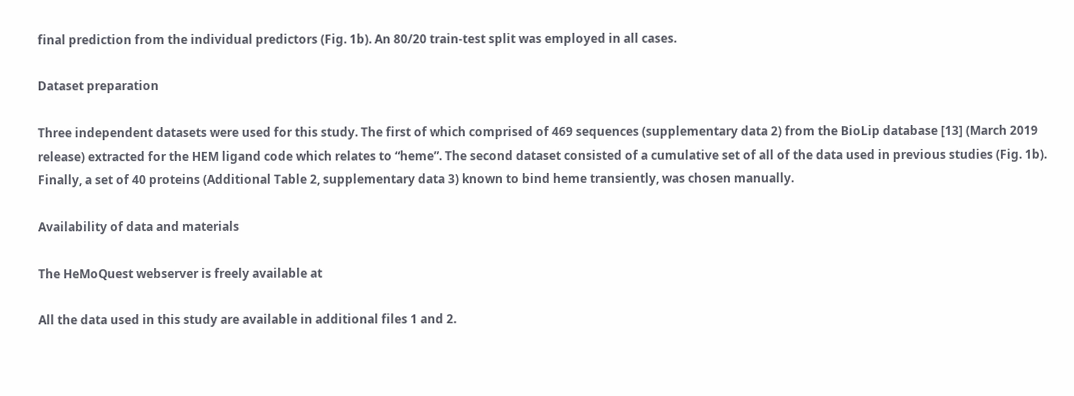final prediction from the individual predictors (Fig. 1b). An 80/20 train-test split was employed in all cases.

Dataset preparation

Three independent datasets were used for this study. The first of which comprised of 469 sequences (supplementary data 2) from the BioLip database [13] (March 2019 release) extracted for the HEM ligand code which relates to “heme”. The second dataset consisted of a cumulative set of all of the data used in previous studies (Fig. 1b). Finally, a set of 40 proteins (Additional Table 2, supplementary data 3) known to bind heme transiently, was chosen manually.

Availability of data and materials

The HeMoQuest webserver is freely available at

All the data used in this study are available in additional files 1 and 2.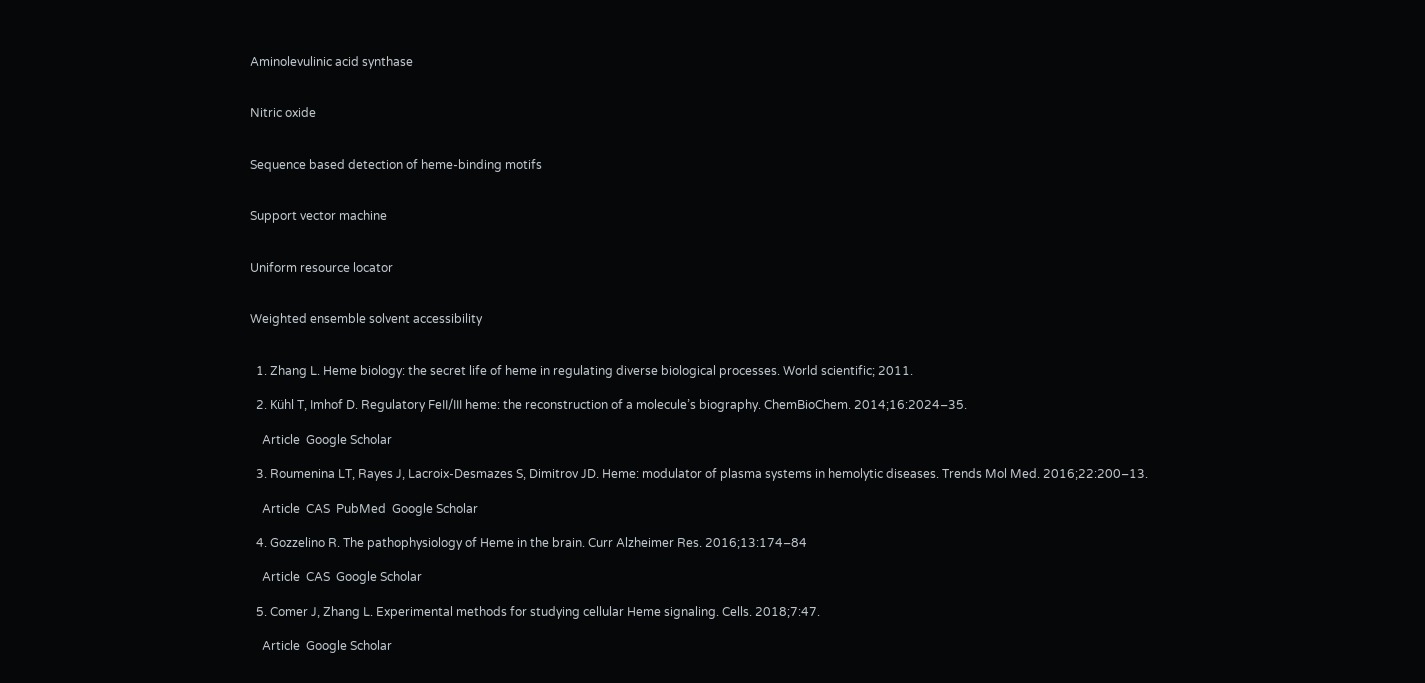Aminolevulinic acid synthase


Nitric oxide


Sequence based detection of heme-binding motifs


Support vector machine


Uniform resource locator


Weighted ensemble solvent accessibility


  1. Zhang L. Heme biology: the secret life of heme in regulating diverse biological processes. World scientific; 2011.

  2. Kühl T, Imhof D. Regulatory FeII/III heme: the reconstruction of a molecule’s biography. ChemBioChem. 2014;16:2024–35.

    Article  Google Scholar

  3. Roumenina LT, Rayes J, Lacroix-Desmazes S, Dimitrov JD. Heme: modulator of plasma systems in hemolytic diseases. Trends Mol Med. 2016;22:200–13.

    Article  CAS  PubMed  Google Scholar

  4. Gozzelino R. The pathophysiology of Heme in the brain. Curr Alzheimer Res. 2016;13:174–84

    Article  CAS  Google Scholar

  5. Comer J, Zhang L. Experimental methods for studying cellular Heme signaling. Cells. 2018;7:47.

    Article  Google Scholar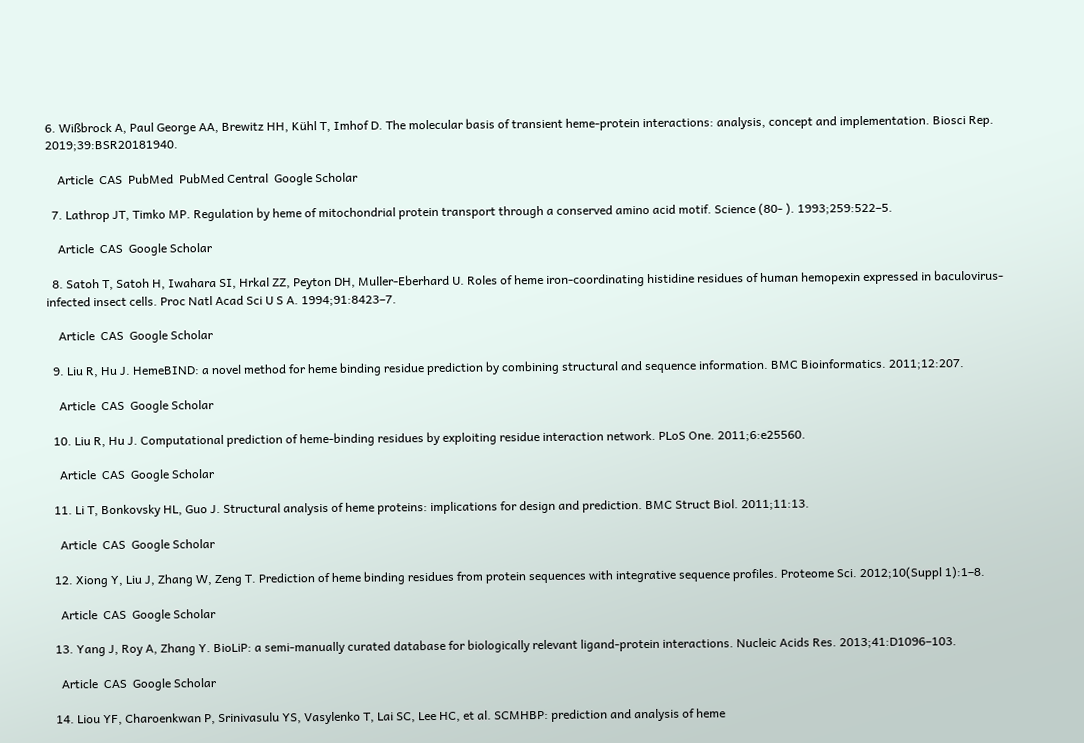6. Wißbrock A, Paul George AA, Brewitz HH, Kühl T, Imhof D. The molecular basis of transient heme-protein interactions: analysis, concept and implementation. Biosci Rep. 2019;39:BSR20181940.

    Article  CAS  PubMed  PubMed Central  Google Scholar

  7. Lathrop JT, Timko MP. Regulation by heme of mitochondrial protein transport through a conserved amino acid motif. Science (80- ). 1993;259:522–5.

    Article  CAS  Google Scholar

  8. Satoh T, Satoh H, Iwahara SI, Hrkal ZZ, Peyton DH, Muller-Eberhard U. Roles of heme iron-coordinating histidine residues of human hemopexin expressed in baculovirus-infected insect cells. Proc Natl Acad Sci U S A. 1994;91:8423–7.

    Article  CAS  Google Scholar

  9. Liu R, Hu J. HemeBIND: a novel method for heme binding residue prediction by combining structural and sequence information. BMC Bioinformatics. 2011;12:207.

    Article  CAS  Google Scholar

  10. Liu R, Hu J. Computational prediction of heme-binding residues by exploiting residue interaction network. PLoS One. 2011;6:e25560.

    Article  CAS  Google Scholar

  11. Li T, Bonkovsky HL, Guo J. Structural analysis of heme proteins: implications for design and prediction. BMC Struct Biol. 2011;11:13.

    Article  CAS  Google Scholar

  12. Xiong Y, Liu J, Zhang W, Zeng T. Prediction of heme binding residues from protein sequences with integrative sequence profiles. Proteome Sci. 2012;10(Suppl 1):1–8.

    Article  CAS  Google Scholar

  13. Yang J, Roy A, Zhang Y. BioLiP: a semi-manually curated database for biologically relevant ligand-protein interactions. Nucleic Acids Res. 2013;41:D1096–103.

    Article  CAS  Google Scholar

  14. Liou YF, Charoenkwan P, Srinivasulu YS, Vasylenko T, Lai SC, Lee HC, et al. SCMHBP: prediction and analysis of heme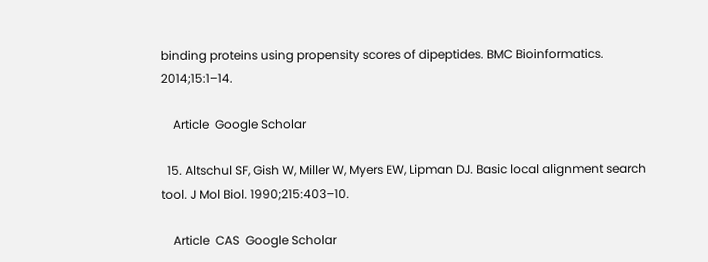binding proteins using propensity scores of dipeptides. BMC Bioinformatics. 2014;15:1–14.

    Article  Google Scholar

  15. Altschul SF, Gish W, Miller W, Myers EW, Lipman DJ. Basic local alignment search tool. J Mol Biol. 1990;215:403–10.

    Article  CAS  Google Scholar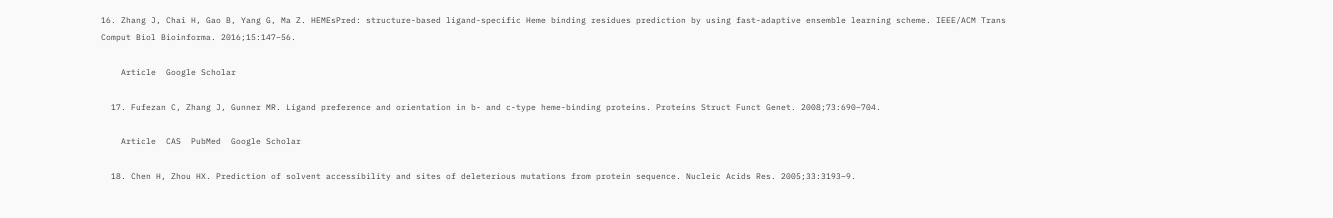16. Zhang J, Chai H, Gao B, Yang G, Ma Z. HEMEsPred: structure-based ligand-specific Heme binding residues prediction by using fast-adaptive ensemble learning scheme. IEEE/ACM Trans Comput Biol Bioinforma. 2016;15:147–56.

    Article  Google Scholar

  17. Fufezan C, Zhang J, Gunner MR. Ligand preference and orientation in b- and c-type heme-binding proteins. Proteins Struct Funct Genet. 2008;73:690–704.

    Article  CAS  PubMed  Google Scholar

  18. Chen H, Zhou HX. Prediction of solvent accessibility and sites of deleterious mutations from protein sequence. Nucleic Acids Res. 2005;33:3193–9.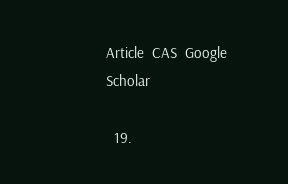Article  CAS  Google Scholar

  19.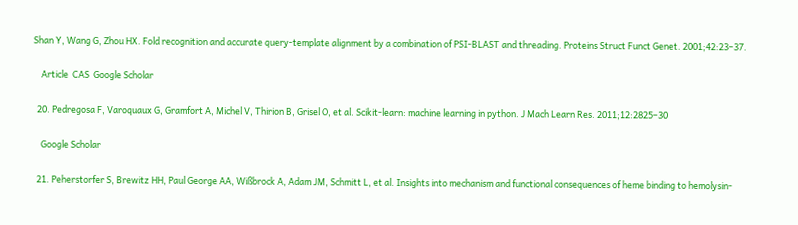Shan Y, Wang G, Zhou HX. Fold recognition and accurate query-template alignment by a combination of PSI-BLAST and threading. Proteins Struct Funct Genet. 2001;42:23–37.

    Article  CAS  Google Scholar

  20. Pedregosa F, Varoquaux G, Gramfort A, Michel V, Thirion B, Grisel O, et al. Scikit-learn: machine learning in python. J Mach Learn Res. 2011;12:2825–30

    Google Scholar

  21. Peherstorfer S, Brewitz HH, Paul George AA, Wißbrock A, Adam JM, Schmitt L, et al. Insights into mechanism and functional consequences of heme binding to hemolysin-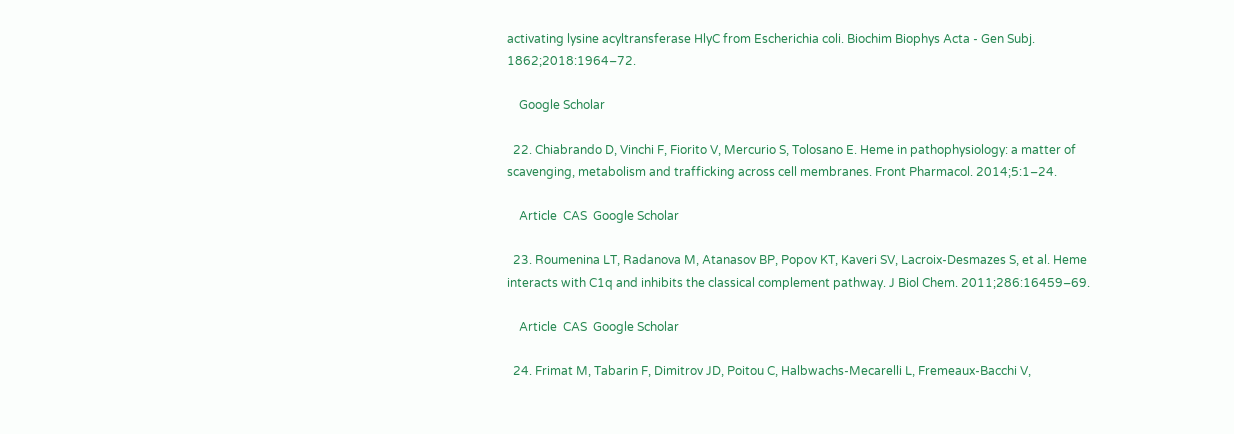activating lysine acyltransferase HlyC from Escherichia coli. Biochim Biophys Acta - Gen Subj. 1862;2018:1964–72.

    Google Scholar

  22. Chiabrando D, Vinchi F, Fiorito V, Mercurio S, Tolosano E. Heme in pathophysiology: a matter of scavenging, metabolism and trafficking across cell membranes. Front Pharmacol. 2014;5:1–24.

    Article  CAS  Google Scholar

  23. Roumenina LT, Radanova M, Atanasov BP, Popov KT, Kaveri SV, Lacroix-Desmazes S, et al. Heme interacts with C1q and inhibits the classical complement pathway. J Biol Chem. 2011;286:16459–69.

    Article  CAS  Google Scholar

  24. Frimat M, Tabarin F, Dimitrov JD, Poitou C, Halbwachs-Mecarelli L, Fremeaux-Bacchi V,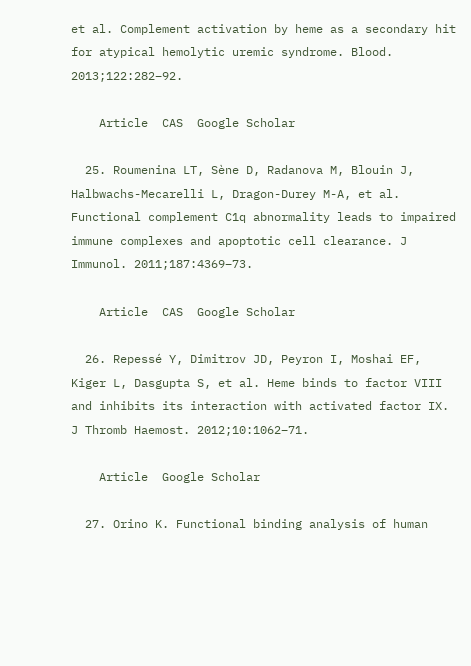et al. Complement activation by heme as a secondary hit for atypical hemolytic uremic syndrome. Blood. 2013;122:282–92.

    Article  CAS  Google Scholar

  25. Roumenina LT, Sène D, Radanova M, Blouin J, Halbwachs-Mecarelli L, Dragon-Durey M-A, et al. Functional complement C1q abnormality leads to impaired immune complexes and apoptotic cell clearance. J Immunol. 2011;187:4369–73.

    Article  CAS  Google Scholar

  26. Repessé Y, Dimitrov JD, Peyron I, Moshai EF, Kiger L, Dasgupta S, et al. Heme binds to factor VIII and inhibits its interaction with activated factor IX. J Thromb Haemost. 2012;10:1062–71.

    Article  Google Scholar

  27. Orino K. Functional binding analysis of human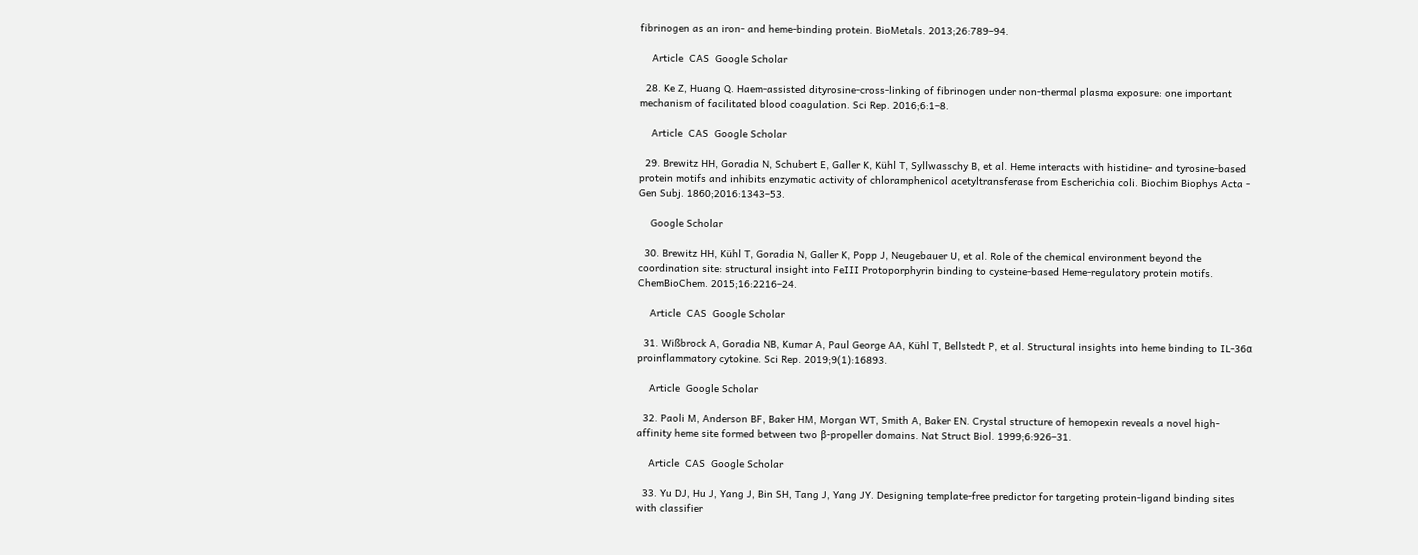fibrinogen as an iron- and heme-binding protein. BioMetals. 2013;26:789–94.

    Article  CAS  Google Scholar

  28. Ke Z, Huang Q. Haem-assisted dityrosine-cross-linking of fibrinogen under non-thermal plasma exposure: one important mechanism of facilitated blood coagulation. Sci Rep. 2016;6:1–8.

    Article  CAS  Google Scholar

  29. Brewitz HH, Goradia N, Schubert E, Galler K, Kühl T, Syllwasschy B, et al. Heme interacts with histidine- and tyrosine-based protein motifs and inhibits enzymatic activity of chloramphenicol acetyltransferase from Escherichia coli. Biochim Biophys Acta - Gen Subj. 1860;2016:1343–53.

    Google Scholar

  30. Brewitz HH, Kühl T, Goradia N, Galler K, Popp J, Neugebauer U, et al. Role of the chemical environment beyond the coordination site: structural insight into FeIII Protoporphyrin binding to cysteine-based Heme-regulatory protein motifs. ChemBioChem. 2015;16:2216–24.

    Article  CAS  Google Scholar

  31. Wißbrock A, Goradia NB, Kumar A, Paul George AA, Kühl T, Bellstedt P, et al. Structural insights into heme binding to IL-36α proinflammatory cytokine. Sci Rep. 2019;9(1):16893.

    Article  Google Scholar

  32. Paoli M, Anderson BF, Baker HM, Morgan WT, Smith A, Baker EN. Crystal structure of hemopexin reveals a novel high-affinity heme site formed between two β-propeller domains. Nat Struct Biol. 1999;6:926–31.

    Article  CAS  Google Scholar

  33. Yu DJ, Hu J, Yang J, Bin SH, Tang J, Yang JY. Designing template-free predictor for targeting protein-ligand binding sites with classifier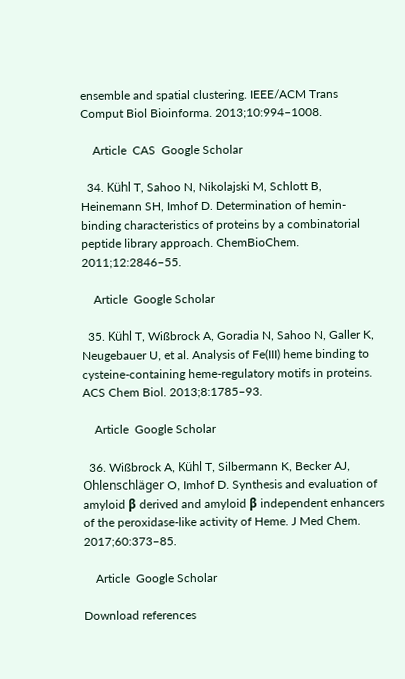ensemble and spatial clustering. IEEE/ACM Trans Comput Biol Bioinforma. 2013;10:994–1008.

    Article  CAS  Google Scholar

  34. Kühl T, Sahoo N, Nikolajski M, Schlott B, Heinemann SH, Imhof D. Determination of hemin-binding characteristics of proteins by a combinatorial peptide library approach. ChemBioChem. 2011;12:2846–55.

    Article  Google Scholar

  35. Kühl T, Wißbrock A, Goradia N, Sahoo N, Galler K, Neugebauer U, et al. Analysis of Fe(III) heme binding to cysteine-containing heme-regulatory motifs in proteins. ACS Chem Biol. 2013;8:1785–93.

    Article  Google Scholar

  36. Wißbrock A, Kühl T, Silbermann K, Becker AJ, Ohlenschläger O, Imhof D. Synthesis and evaluation of amyloid β derived and amyloid β independent enhancers of the peroxidase-like activity of Heme. J Med Chem. 2017;60:373–85.

    Article  Google Scholar

Download references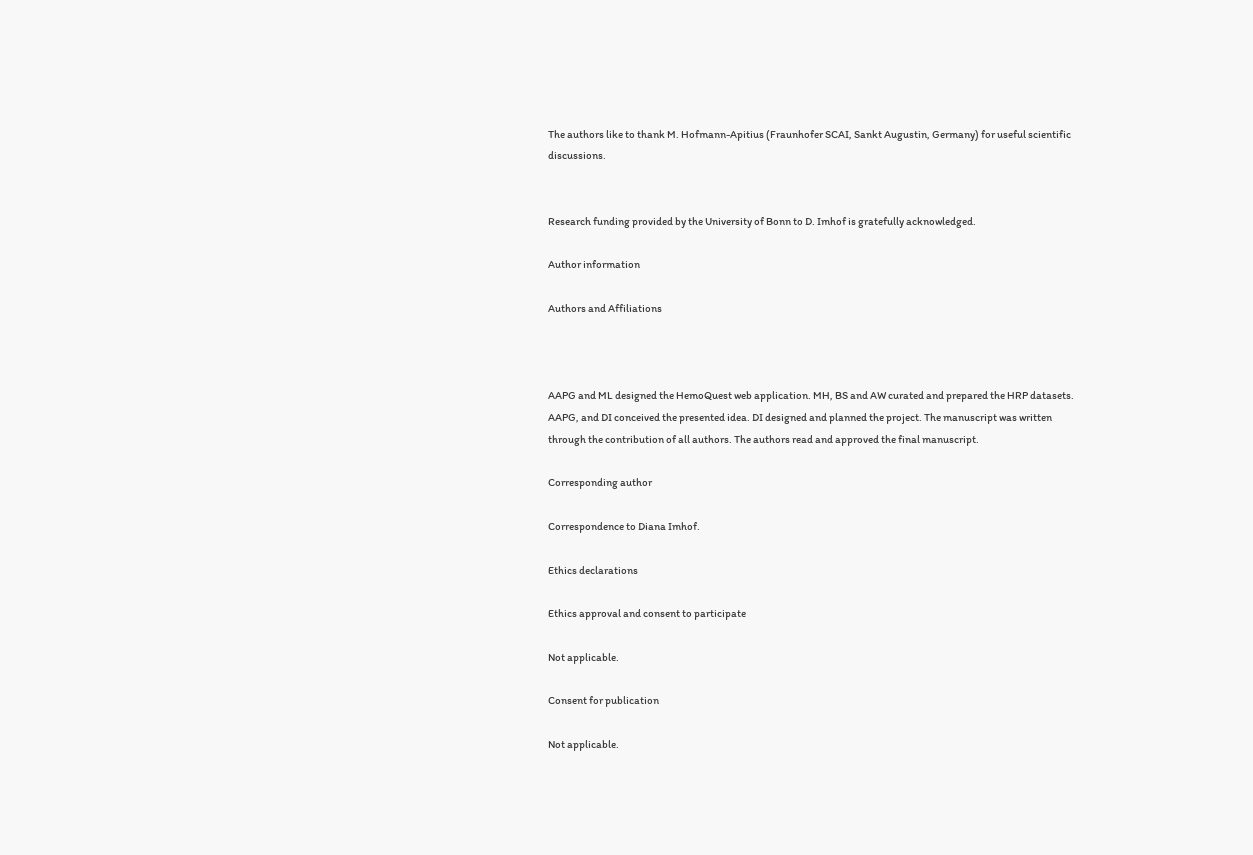The authors like to thank M. Hofmann-Apitius (Fraunhofer SCAI, Sankt Augustin, Germany) for useful scientific discussions.


Research funding provided by the University of Bonn to D. Imhof is gratefully acknowledged.

Author information

Authors and Affiliations



AAPG and ML designed the HemoQuest web application. MH, BS and AW curated and prepared the HRP datasets. AAPG, and DI conceived the presented idea. DI designed and planned the project. The manuscript was written through the contribution of all authors. The authors read and approved the final manuscript.

Corresponding author

Correspondence to Diana Imhof.

Ethics declarations

Ethics approval and consent to participate

Not applicable.

Consent for publication

Not applicable.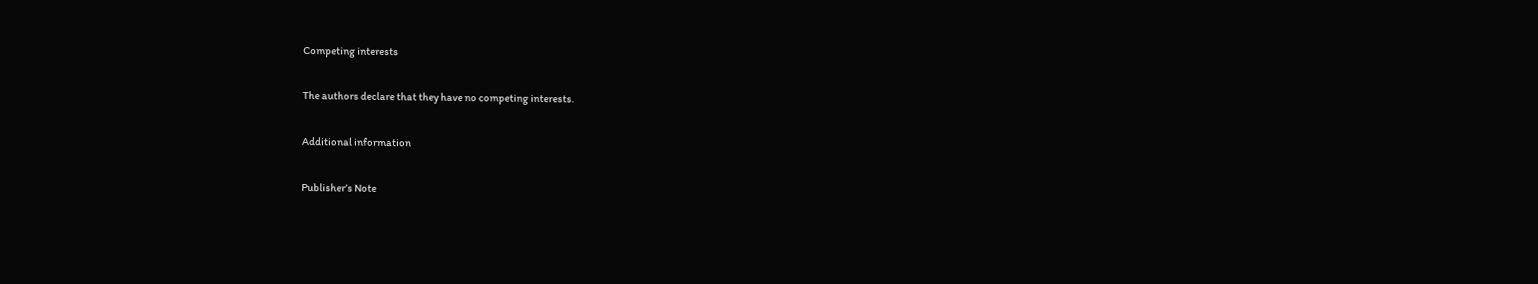Competing interests

The authors declare that they have no competing interests.

Additional information

Publisher’s Note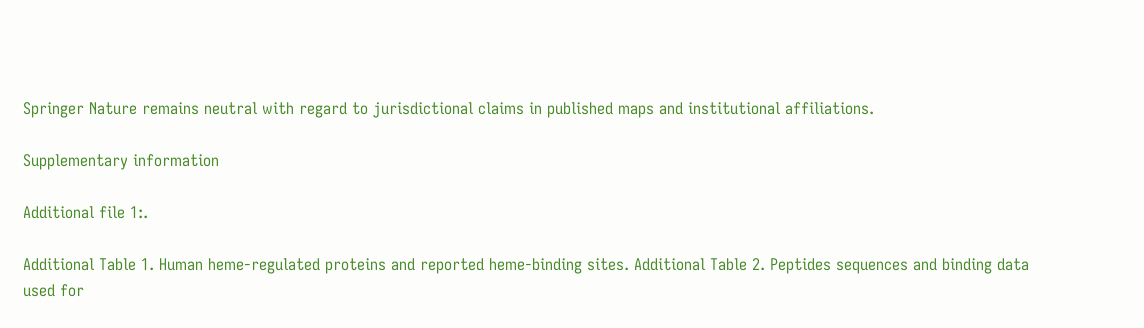Springer Nature remains neutral with regard to jurisdictional claims in published maps and institutional affiliations.

Supplementary information

Additional file 1:.

Additional Table 1. Human heme-regulated proteins and reported heme-binding sites. Additional Table 2. Peptides sequences and binding data used for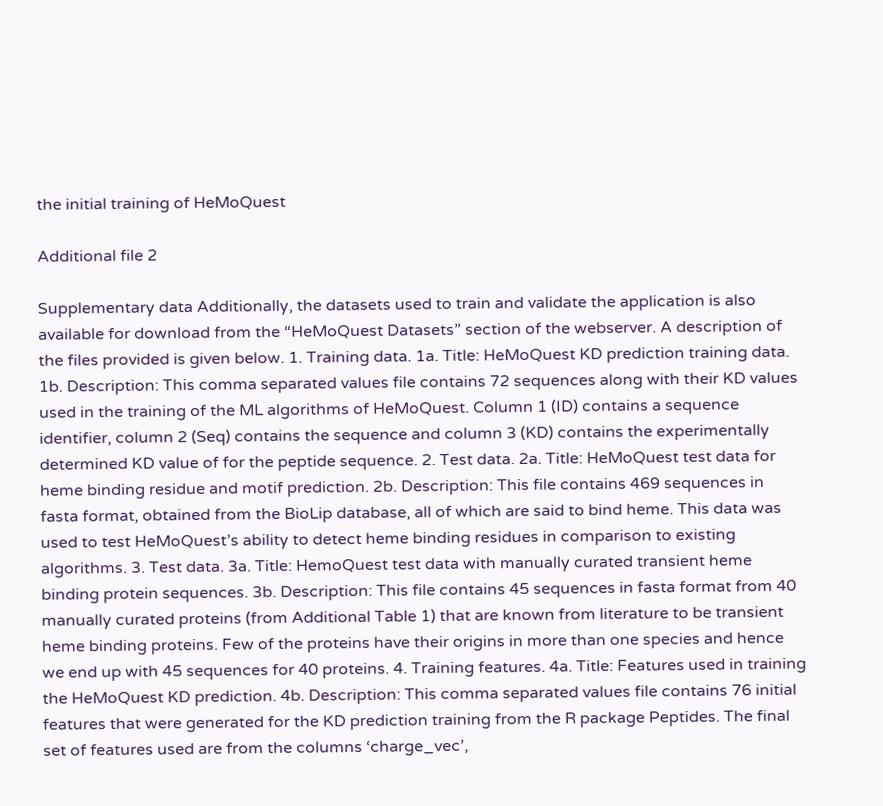the initial training of HeMoQuest

Additional file 2

Supplementary data Additionally, the datasets used to train and validate the application is also available for download from the “HeMoQuest Datasets” section of the webserver. A description of the files provided is given below. 1. Training data. 1a. Title: HeMoQuest KD prediction training data. 1b. Description: This comma separated values file contains 72 sequences along with their KD values used in the training of the ML algorithms of HeMoQuest. Column 1 (ID) contains a sequence identifier, column 2 (Seq) contains the sequence and column 3 (KD) contains the experimentally determined KD value of for the peptide sequence. 2. Test data. 2a. Title: HeMoQuest test data for heme binding residue and motif prediction. 2b. Description: This file contains 469 sequences in fasta format, obtained from the BioLip database, all of which are said to bind heme. This data was used to test HeMoQuest’s ability to detect heme binding residues in comparison to existing algorithms. 3. Test data. 3a. Title: HemoQuest test data with manually curated transient heme binding protein sequences. 3b. Description: This file contains 45 sequences in fasta format from 40 manually curated proteins (from Additional Table 1) that are known from literature to be transient heme binding proteins. Few of the proteins have their origins in more than one species and hence we end up with 45 sequences for 40 proteins. 4. Training features. 4a. Title: Features used in training the HeMoQuest KD prediction. 4b. Description: This comma separated values file contains 76 initial features that were generated for the KD prediction training from the R package Peptides. The final set of features used are from the columns ‘charge_vec’,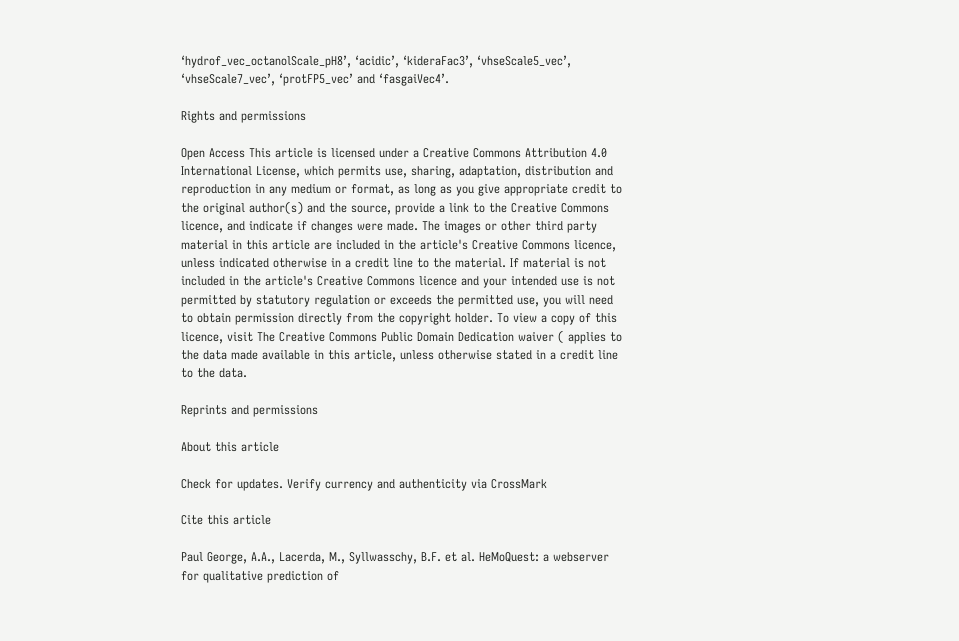‘hydrof_vec_octanolScale_pH8’, ‘acidic’, ‘kideraFac3’, ‘vhseScale5_vec’, ‘vhseScale7_vec’, ‘protFP5_vec’ and ‘fasgaiVec4’.

Rights and permissions

Open Access This article is licensed under a Creative Commons Attribution 4.0 International License, which permits use, sharing, adaptation, distribution and reproduction in any medium or format, as long as you give appropriate credit to the original author(s) and the source, provide a link to the Creative Commons licence, and indicate if changes were made. The images or other third party material in this article are included in the article's Creative Commons licence, unless indicated otherwise in a credit line to the material. If material is not included in the article's Creative Commons licence and your intended use is not permitted by statutory regulation or exceeds the permitted use, you will need to obtain permission directly from the copyright holder. To view a copy of this licence, visit The Creative Commons Public Domain Dedication waiver ( applies to the data made available in this article, unless otherwise stated in a credit line to the data.

Reprints and permissions

About this article

Check for updates. Verify currency and authenticity via CrossMark

Cite this article

Paul George, A.A., Lacerda, M., Syllwasschy, B.F. et al. HeMoQuest: a webserver for qualitative prediction of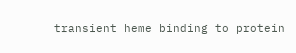transient heme binding to protein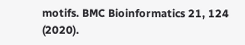motifs. BMC Bioinformatics 21, 124 (2020).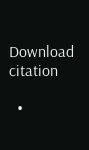Download citation

  •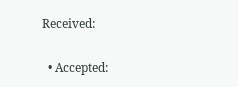Received:

  • Accepted: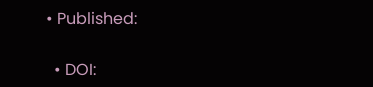• Published:

  • DOI: